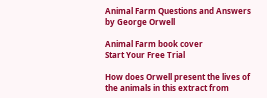Animal Farm Questions and Answers
by George Orwell

Animal Farm book cover
Start Your Free Trial

How does Orwell present the lives of the animals in this extract from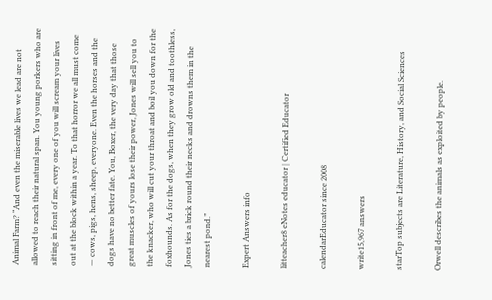Animal Farm? “And even the miserable lives we lead are not allowed to reach their natural span. You young porkers who are sitting in front of me, every one of you will scream your lives out at the block within a year. To that horror we all must come — cows, pigs, hens, sheep, everyone. Even the horses and the dogs have no better fate. You, Boxer, the very day that those great muscles of yours lose their power, Jones will sell you to the knacker, who will cut your throat and boil you down for the foxhounds. As for the dogs, when they grow old and toothless, Jones ties a brick round their necks and drowns them in the nearest pond.”

Expert Answers info

litteacher8 eNotes educator | Certified Educator

calendarEducator since 2008

write15,967 answers

starTop subjects are Literature, History, and Social Sciences

Orwell describes the animals as exploited by people.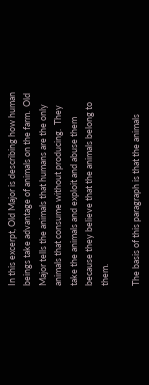In this excerpt, Old Major is describing how human beings take advantage of animals on the farm.  Old Major tells the animals that humans are the only animals that consume without producing.  They take the animals and exploit and abuse them because they believe that the animals belong to them.

The basis of this paragraph is that the animals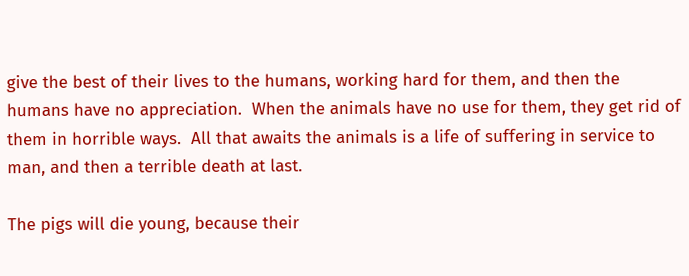give the best of their lives to the humans, working hard for them, and then the humans have no appreciation.  When the animals have no use for them, they get rid of them in horrible ways.  All that awaits the animals is a life of suffering in service to man, and then a terrible death at last.

The pigs will die young, because their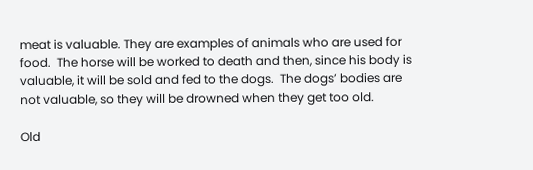meat is valuable. They are examples of animals who are used for food.  The horse will be worked to death and then, since his body is valuable, it will be sold and fed to the dogs.  The dogs’ bodies are not valuable, so they will be drowned when they get too old.

Old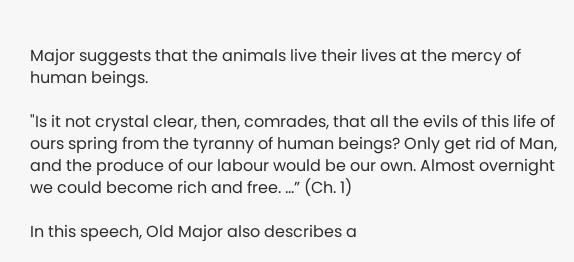Major suggests that the animals live their lives at the mercy of human beings.

"Is it not crystal clear, then, comrades, that all the evils of this life of ours spring from the tyranny of human beings? Only get rid of Man, and the produce of our labour would be our own. Almost overnight we could become rich and free. …” (Ch. 1)

In this speech, Old Major also describes a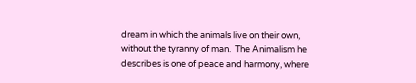dream in which the animals live on their own, without the tyranny of man.  The Animalism he describes is one of peace and harmony, where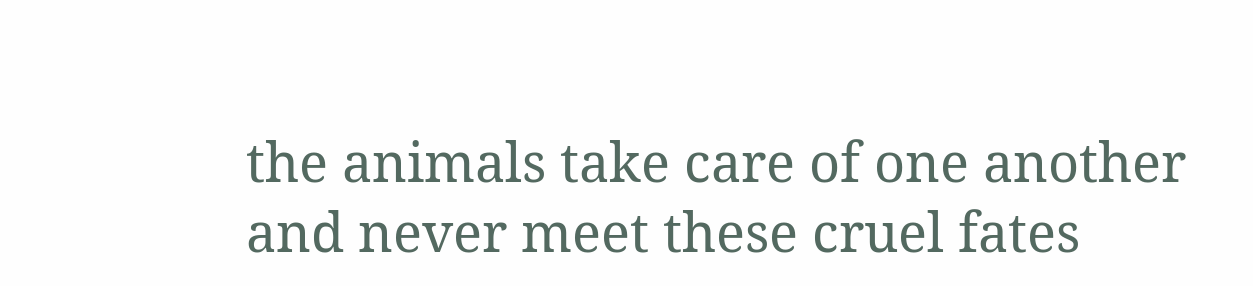the animals take care of one another and never meet these cruel fates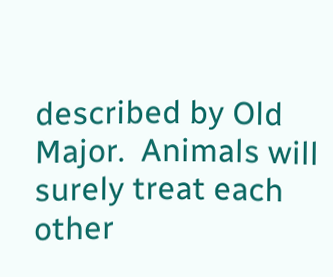described by Old Major.  Animals will surely treat each other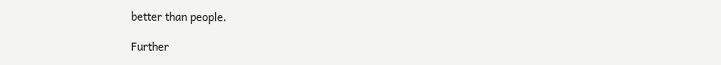better than people.

Further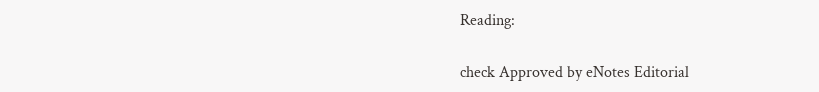Reading:

check Approved by eNotes Editorial